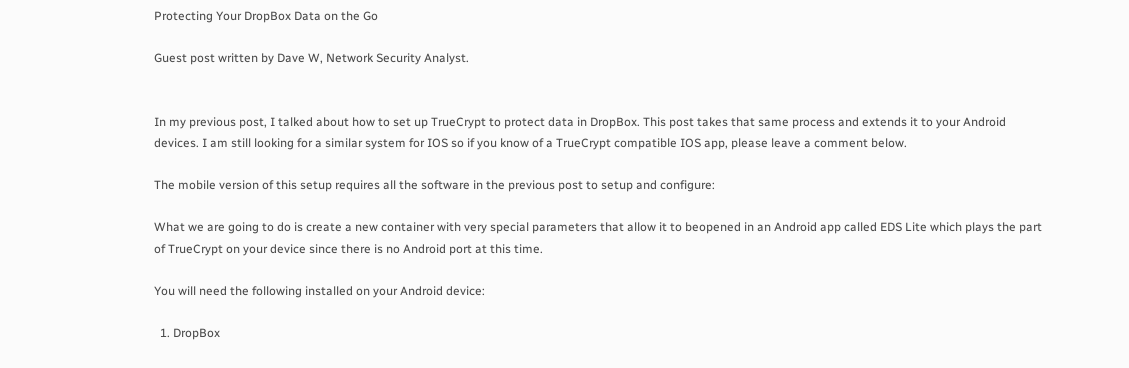Protecting Your DropBox Data on the Go

Guest post written by Dave W, Network Security Analyst.


In my previous post, I talked about how to set up TrueCrypt to protect data in DropBox. This post takes that same process and extends it to your Android devices. I am still looking for a similar system for IOS so if you know of a TrueCrypt compatible IOS app, please leave a comment below.

The mobile version of this setup requires all the software in the previous post to setup and configure:

What we are going to do is create a new container with very special parameters that allow it to beopened in an Android app called EDS Lite which plays the part of TrueCrypt on your device since there is no Android port at this time.

You will need the following installed on your Android device:

  1. DropBox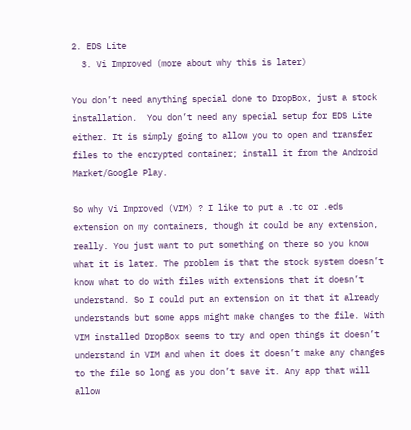2. EDS Lite
  3. Vi Improved (more about why this is later)

You don’t need anything special done to DropBox, just a stock installation.  You don’t need any special setup for EDS Lite either. It is simply going to allow you to open and transfer  files to the encrypted container; install it from the Android Market/Google Play.

So why Vi Improved (VIM) ? I like to put a .tc or .eds extension on my containers, though it could be any extension, really. You just want to put something on there so you know what it is later. The problem is that the stock system doesn’t know what to do with files with extensions that it doesn’t understand. So I could put an extension on it that it already understands but some apps might make changes to the file. With VIM installed DropBox seems to try and open things it doesn’t understand in VIM and when it does it doesn’t make any changes to the file so long as you don’t save it. Any app that will allow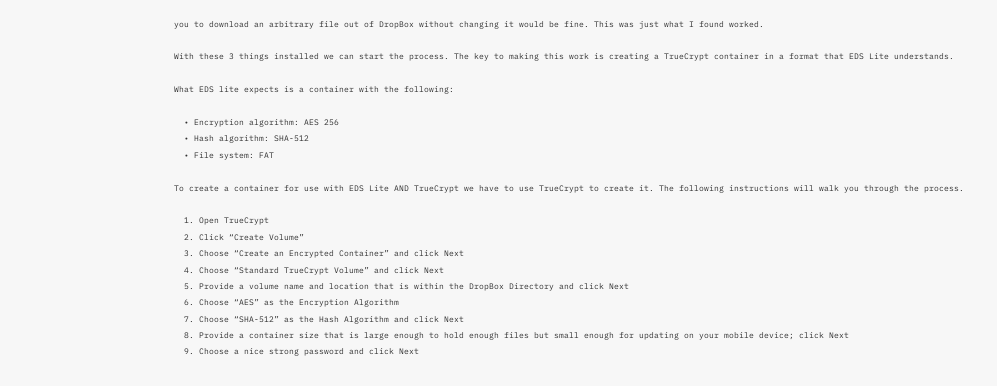you to download an arbitrary file out of DropBox without changing it would be fine. This was just what I found worked.

With these 3 things installed we can start the process. The key to making this work is creating a TrueCrypt container in a format that EDS Lite understands.

What EDS lite expects is a container with the following:

  • Encryption algorithm: AES 256
  • Hash algorithm: SHA-512
  • File system: FAT

To create a container for use with EDS Lite AND TrueCrypt we have to use TrueCrypt to create it. The following instructions will walk you through the process.

  1. Open TrueCrypt
  2. Click “Create Volume”
  3. Choose “Create an Encrypted Container” and click Next
  4. Choose “Standard TrueCrypt Volume” and click Next
  5. Provide a volume name and location that is within the DropBox Directory and click Next
  6. Choose “AES” as the Encryption Algorithm
  7. Choose “SHA-512” as the Hash Algorithm and click Next
  8. Provide a container size that is large enough to hold enough files but small enough for updating on your mobile device; click Next
  9. Choose a nice strong password and click Next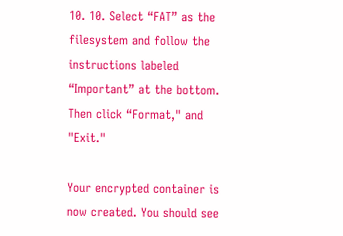10. 10. Select “FAT” as the filesystem and follow the instructions labeled “Important” at the bottom.  Then click “Format," and "Exit."

Your encrypted container is now created. You should see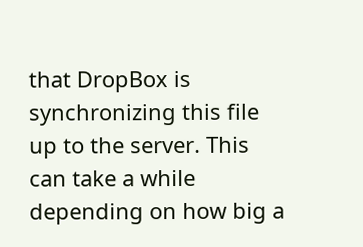that DropBox is synchronizing this file up to the server. This can take a while depending on how big a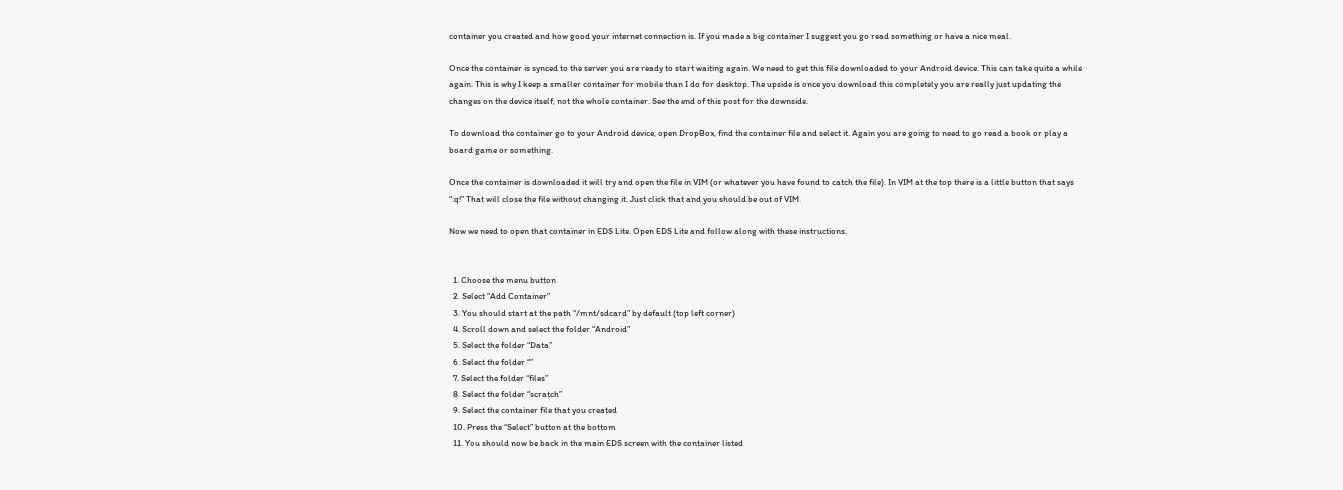container you created and how good your internet connection is. If you made a big container I suggest you go read something or have a nice meal.

Once the container is synced to the server you are ready to start waiting again. We need to get this file downloaded to your Android device. This can take quite a while again. This is why I keep a smaller container for mobile than I do for desktop. The upside is once you download this completely you are really just updating the changes on the device itself, not the whole container. See the end of this post for the downside.

To download the container go to your Android device, open DropBox, find the container file and select it. Again you are going to need to go read a book or play a board game or something.

Once the container is downloaded it will try and open the file in VIM (or whatever you have found to catch the file). In VIM at the top there is a little button that says “:q!” That will close the file without changing it. Just click that and you should be out of VIM.

Now we need to open that container in EDS Lite. Open EDS Lite and follow along with these instructions.


  1. Choose the menu button
  2. Select “Add Container”
  3. You should start at the path “/mnt/sdcard” by default (top left corner)
  4. Scroll down and select the folder “Android”
  5. Select the folder “Data”
  6. Select the folder “”
  7. Select the folder “files”
  8. Select the folder “scratch”
  9. Select the container file that you created
  10. Press the “Select” button at the bottom
  11. You should now be back in the main EDS screen with the container listed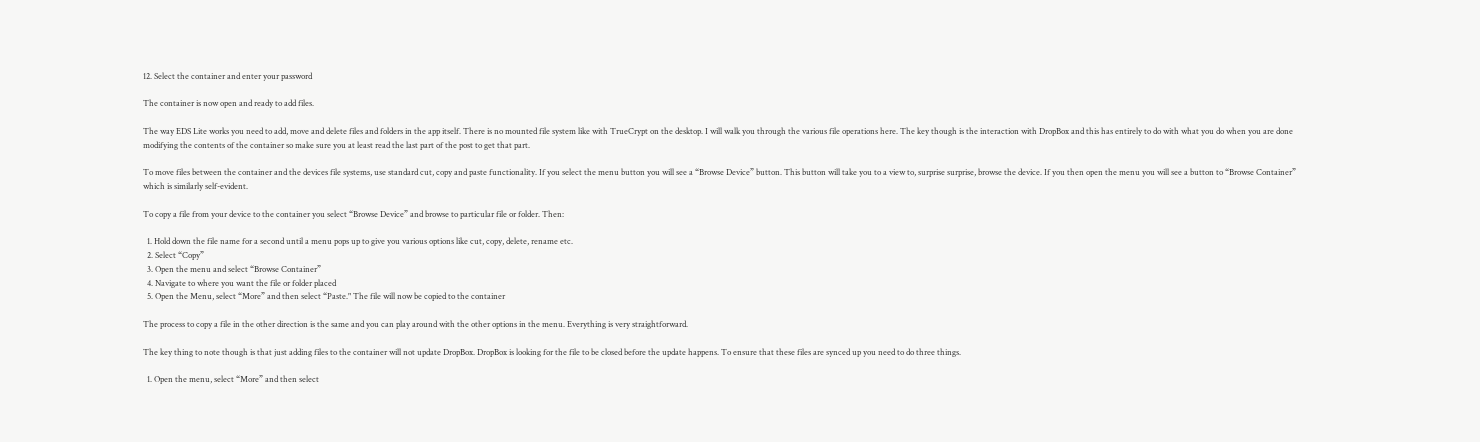12. Select the container and enter your password

The container is now open and ready to add files.

The way EDS Lite works you need to add, move and delete files and folders in the app itself. There is no mounted file system like with TrueCrypt on the desktop. I will walk you through the various file operations here. The key though is the interaction with DropBox and this has entirely to do with what you do when you are done modifying the contents of the container so make sure you at least read the last part of the post to get that part.

To move files between the container and the devices file systems, use standard cut, copy and paste functionality. If you select the menu button you will see a “Browse Device” button. This button will take you to a view to, surprise surprise, browse the device. If you then open the menu you will see a button to “Browse Container” which is similarly self-evident.

To copy a file from your device to the container you select “Browse Device” and browse to particular file or folder. Then:

  1. Hold down the file name for a second until a menu pops up to give you various options like cut, copy, delete, rename etc.
  2. Select “Copy”
  3. Open the menu and select “Browse Container”
  4. Navigate to where you want the file or folder placed
  5. Open the Menu, select “More” and then select “Paste." The file will now be copied to the container

The process to copy a file in the other direction is the same and you can play around with the other options in the menu. Everything is very straightforward.

The key thing to note though is that just adding files to the container will not update DropBox. DropBox is looking for the file to be closed before the update happens. To ensure that these files are synced up you need to do three things.

  1. Open the menu, select “More” and then select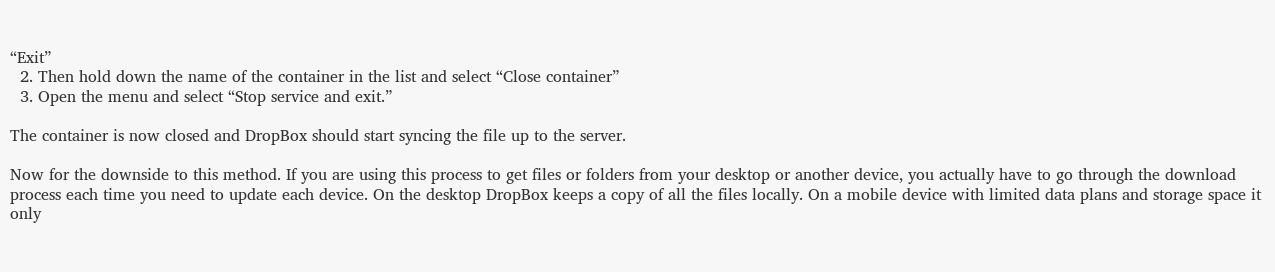“Exit”
  2. Then hold down the name of the container in the list and select “Close container”
  3. Open the menu and select “Stop service and exit.”

The container is now closed and DropBox should start syncing the file up to the server.

Now for the downside to this method. If you are using this process to get files or folders from your desktop or another device, you actually have to go through the download process each time you need to update each device. On the desktop DropBox keeps a copy of all the files locally. On a mobile device with limited data plans and storage space it only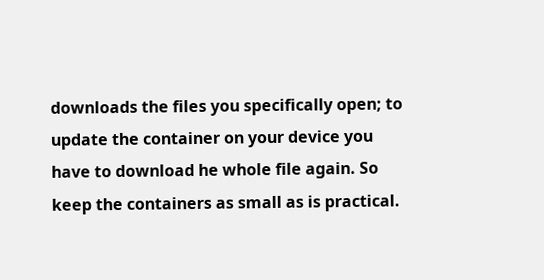downloads the files you specifically open; to update the container on your device you have to download he whole file again. So keep the containers as small as is practical.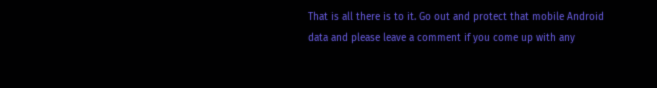That is all there is to it. Go out and protect that mobile Android data and please leave a comment if you come up with any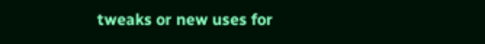tweaks or new uses for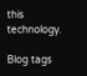this technology.

Blog tags